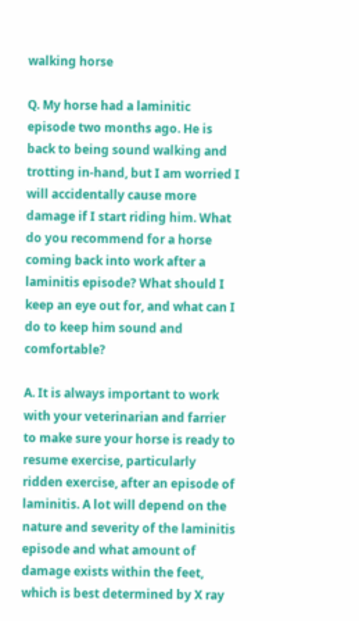walking horse

Q. My horse had a laminitic episode two months ago. He is back to being sound walking and trotting in-hand, but I am worried I will accidentally cause more damage if I start riding him. What do you recommend for a horse coming back into work after a laminitis episode? What should I keep an eye out for, and what can I do to keep him sound and comfortable?

A. It is always important to work with your veterinarian and farrier to make sure your horse is ready to resume exercise, particularly ridden exercise, after an episode of laminitis. A lot will depend on the nature and severity of the laminitis episode and what amount of damage exists within the feet, which is best determined by X ray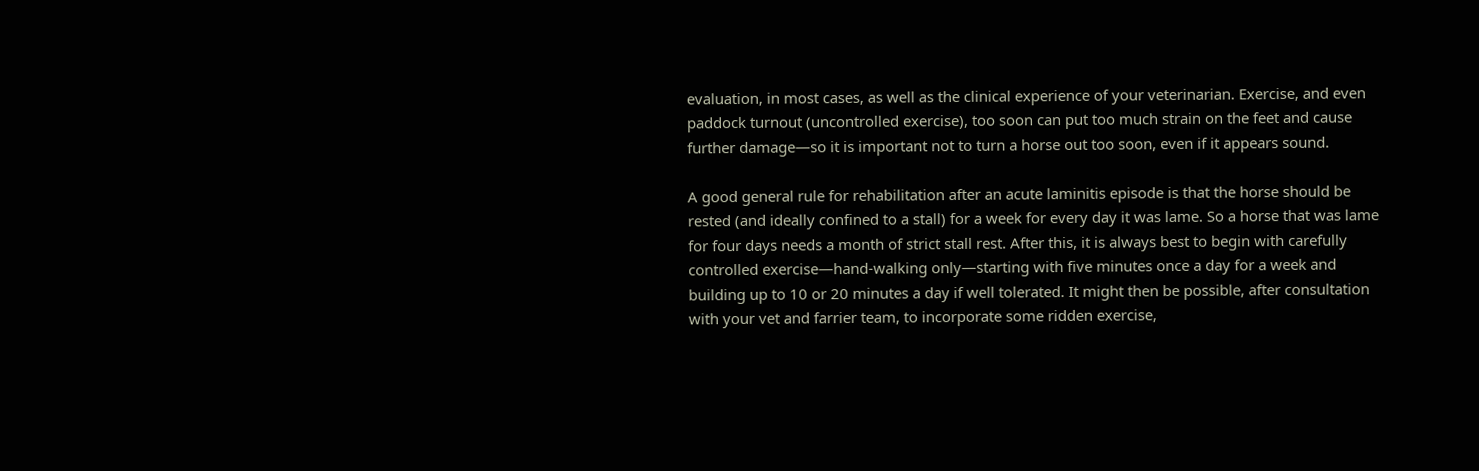evaluation, in most cases, as well as the clinical experience of your veterinarian. Exercise, and even paddock turnout (uncontrolled exercise), too soon can put too much strain on the feet and cause further damage—so it is important not to turn a horse out too soon, even if it appears sound.

A good general rule for rehabilitation after an acute laminitis episode is that the horse should be rested (and ideally confined to a stall) for a week for every day it was lame. So a horse that was lame for four days needs a month of strict stall rest. After this, it is always best to begin with carefully controlled exercise—hand-walking only—starting with five minutes once a day for a week and building up to 10 or 20 minutes a day if well tolerated. It might then be possible, after consultation with your vet and farrier team, to incorporate some ridden exercise,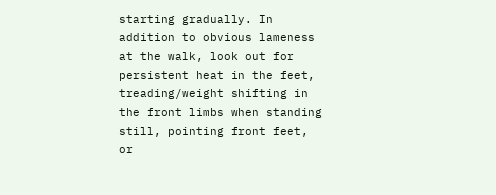starting gradually. In addition to obvious lameness at the walk, look out for persistent heat in the feet, treading/weight shifting in the front limbs when standing still, pointing front feet, or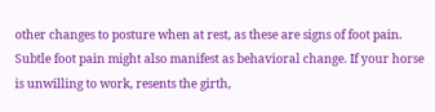other changes to posture when at rest, as these are signs of foot pain. Subtle foot pain might also manifest as behavioral change. If your horse is unwilling to work, resents the girth,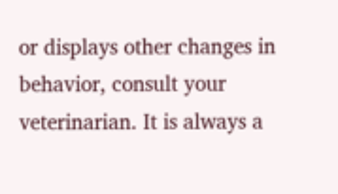or displays other changes in behavior, consult your veterinarian. It is always a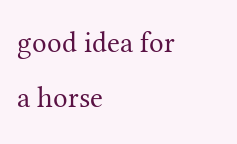good idea for a horse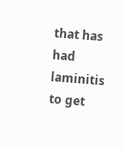that has had laminitis to get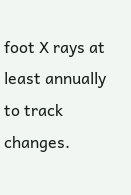foot X rays at least annually to track changes.